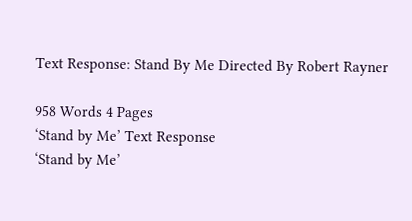Text Response: Stand By Me Directed By Robert Rayner

958 Words 4 Pages
‘Stand by Me’ Text Response
‘Stand by Me’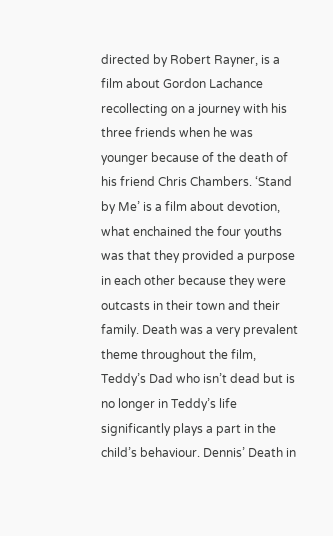directed by Robert Rayner, is a film about Gordon Lachance recollecting on a journey with his three friends when he was younger because of the death of his friend Chris Chambers. ‘Stand by Me’ is a film about devotion, what enchained the four youths was that they provided a purpose in each other because they were outcasts in their town and their family. Death was a very prevalent theme throughout the film, Teddy’s Dad who isn’t dead but is no longer in Teddy’s life significantly plays a part in the child’s behaviour. Dennis’ Death in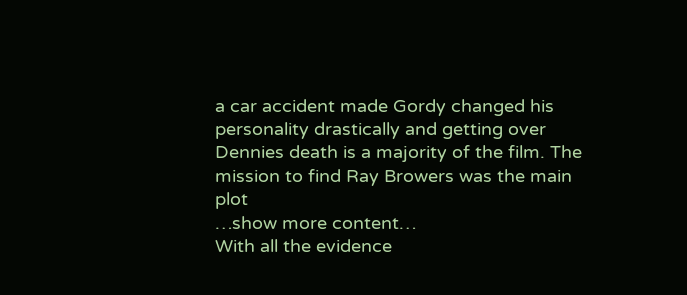a car accident made Gordy changed his personality drastically and getting over Dennies death is a majority of the film. The mission to find Ray Browers was the main plot
…show more content…
With all the evidence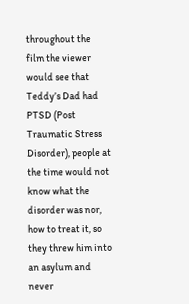throughout the film the viewer would see that Teddy’s Dad had PTSD (Post Traumatic Stress Disorder), people at the time would not know what the disorder was nor, how to treat it, so they threw him into an asylum and never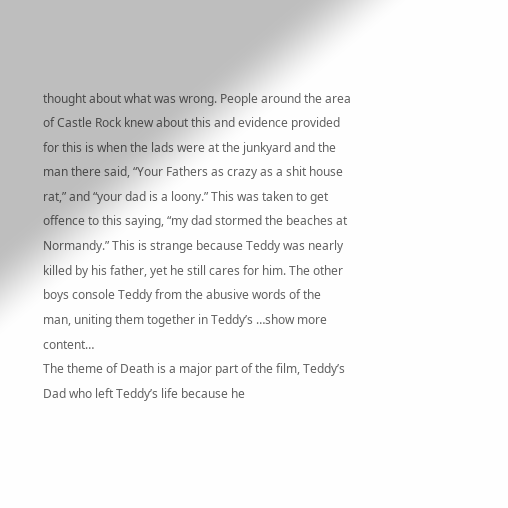thought about what was wrong. People around the area of Castle Rock knew about this and evidence provided for this is when the lads were at the junkyard and the man there said, “Your Fathers as crazy as a shit house rat,” and “your dad is a loony.” This was taken to get offence to this saying, “my dad stormed the beaches at Normandy.” This is strange because Teddy was nearly killed by his father, yet he still cares for him. The other boys console Teddy from the abusive words of the man, uniting them together in Teddy’s …show more content…
The theme of Death is a major part of the film, Teddy’s Dad who left Teddy’s life because he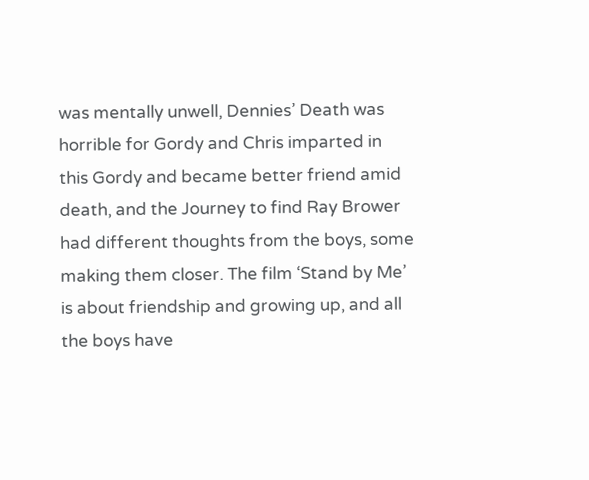was mentally unwell, Dennies’ Death was horrible for Gordy and Chris imparted in this Gordy and became better friend amid death, and the Journey to find Ray Brower had different thoughts from the boys, some making them closer. The film ‘Stand by Me’ is about friendship and growing up, and all the boys have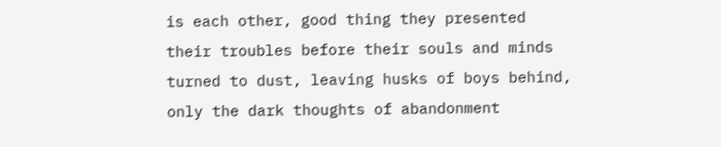is each other, good thing they presented their troubles before their souls and minds turned to dust, leaving husks of boys behind, only the dark thoughts of abandonment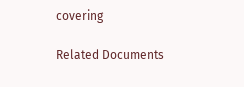covering

Related Documents